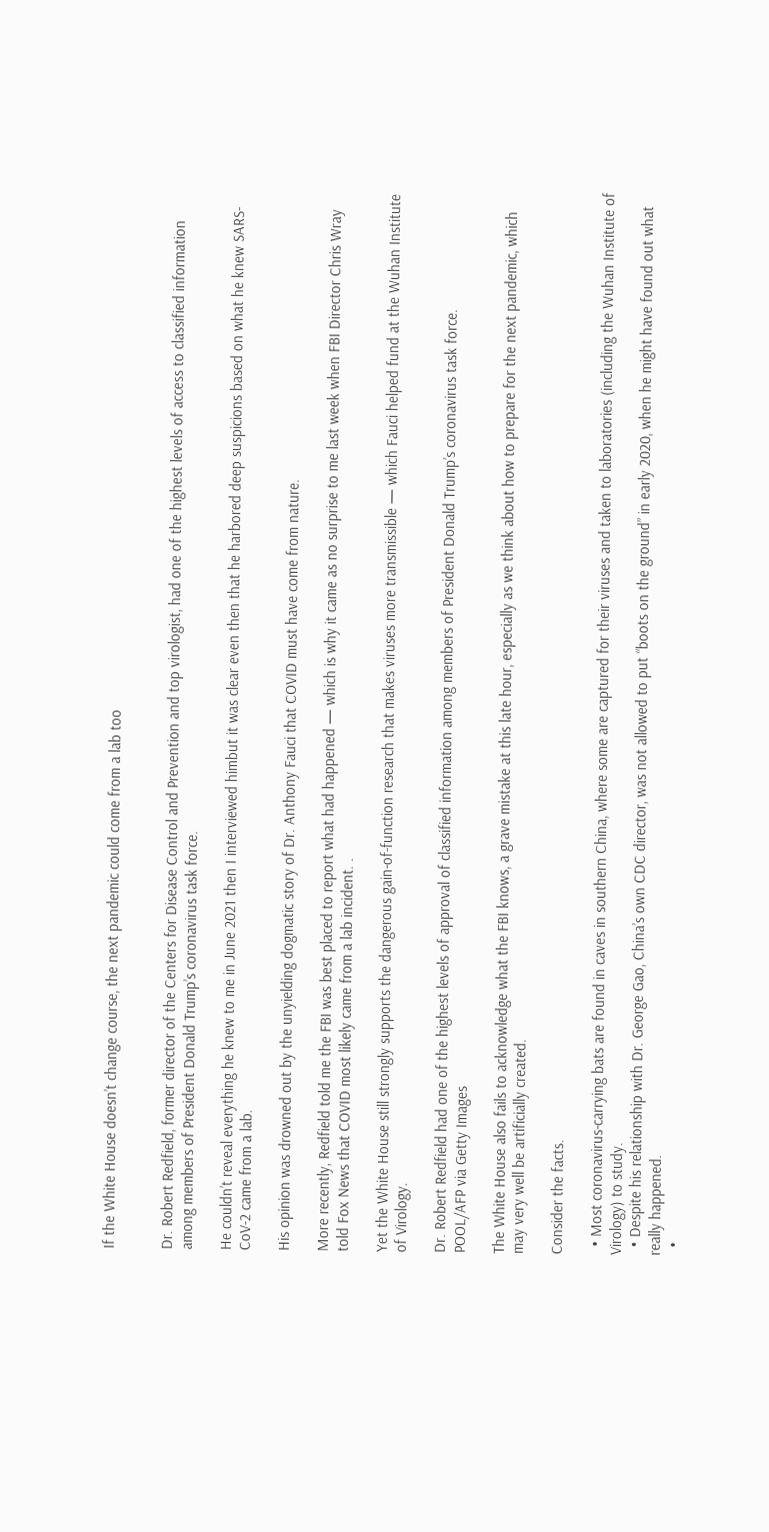If the White House doesn’t change course, the next pandemic could come from a lab too


Dr. Robert Redfield, former director of the Centers for Disease Control and Prevention and top virologist, had one of the highest levels of access to classified information among members of President Donald Trump’s coronavirus task force.

He couldn’t reveal everything he knew to me in June 2021 then I interviewed himbut it was clear even then that he harbored deep suspicions based on what he knew SARS-CoV-2 came from a lab.

His opinion was drowned out by the unyielding dogmatic story of Dr. Anthony Fauci that COVID must have come from nature.

More recently, Redfield told me the FBI was best placed to report what had happened — which is why it came as no surprise to me last week when FBI Director Chris Wray told Fox News that COVID most likely came from a lab incident. .

Yet the White House still strongly supports the dangerous gain-of-function research that makes viruses more transmissible — which Fauci helped fund at the Wuhan Institute of Virology.

Dr. Robert Redfield had one of the highest levels of approval of classified information among members of President Donald Trump’s coronavirus task force.
POOL/AFP via Getty Images

The White House also fails to acknowledge what the FBI knows, a grave mistake at this late hour, especially as we think about how to prepare for the next pandemic, which may very well be artificially created.

Consider the facts.

  • Most coronavirus-carrying bats are found in caves in southern China, where some are captured for their viruses and taken to laboratories (including the Wuhan Institute of Virology) to study.
  • Despite his relationship with Dr. George Gao, China’s own CDC director, was not allowed to put “boots on the ground” in early 2020, when he might have found out what really happened.
  •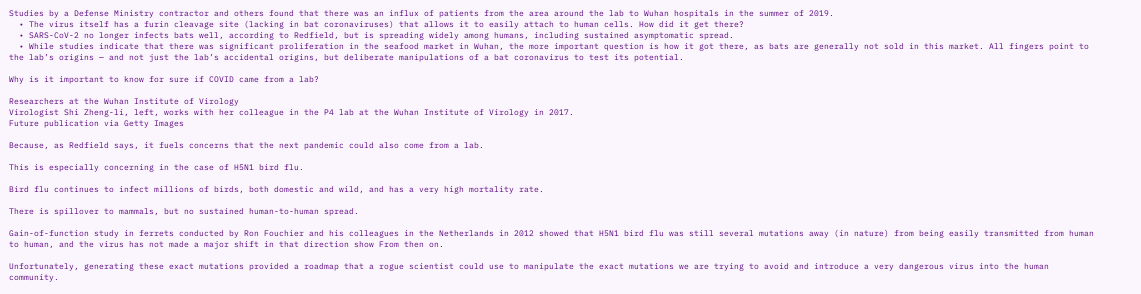Studies by a Defense Ministry contractor and others found that there was an influx of patients from the area around the lab to Wuhan hospitals in the summer of 2019.
  • The virus itself has a furin cleavage site (lacking in bat coronaviruses) that allows it to easily attach to human cells. How did it get there?
  • SARS-CoV-2 no longer infects bats well, according to Redfield, but is spreading widely among humans, including sustained asymptomatic spread.
  • While studies indicate that there was significant proliferation in the seafood market in Wuhan, the more important question is how it got there, as bats are generally not sold in this market. All fingers point to the lab’s origins — and not just the lab’s accidental origins, but deliberate manipulations of a bat coronavirus to test its potential.

Why is it important to know for sure if COVID came from a lab?

Researchers at the Wuhan Institute of Virology
Virologist Shi Zheng-li, left, works with her colleague in the P4 lab at the Wuhan Institute of Virology in 2017.
Future publication via Getty Images

Because, as Redfield says, it fuels concerns that the next pandemic could also come from a lab.

This is especially concerning in the case of H5N1 bird flu.

Bird flu continues to infect millions of birds, both domestic and wild, and has a very high mortality rate.

There is spillover to mammals, but no sustained human-to-human spread.

Gain-of-function study in ferrets conducted by Ron Fouchier and his colleagues in the Netherlands in 2012 showed that H5N1 bird flu was still several mutations away (in nature) from being easily transmitted from human to human, and the virus has not made a major shift in that direction show From then on.

Unfortunately, generating these exact mutations provided a roadmap that a rogue scientist could use to manipulate the exact mutations we are trying to avoid and introduce a very dangerous virus into the human community.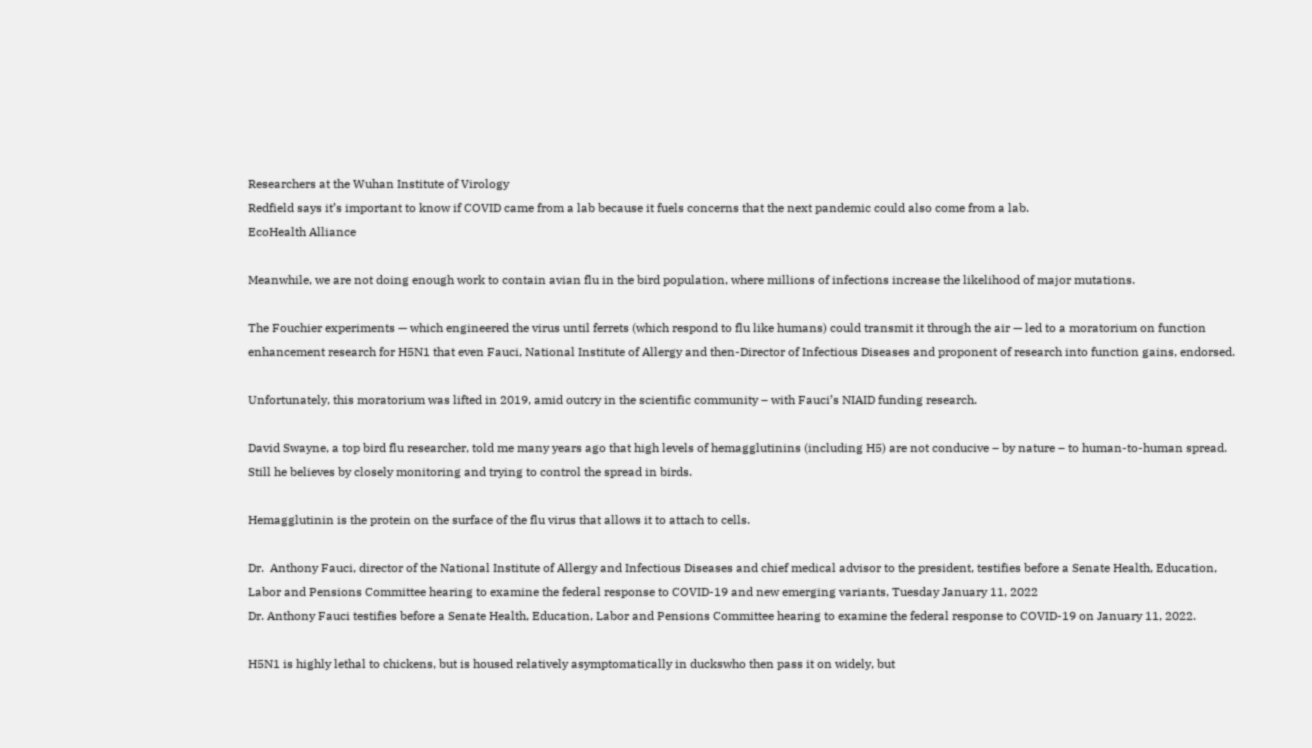Researchers at the Wuhan Institute of Virology
Redfield says it’s important to know if COVID came from a lab because it fuels concerns that the next pandemic could also come from a lab.
EcoHealth Alliance

Meanwhile, we are not doing enough work to contain avian flu in the bird population, where millions of infections increase the likelihood of major mutations.

The Fouchier experiments — which engineered the virus until ferrets (which respond to flu like humans) could transmit it through the air — led to a moratorium on function enhancement research for H5N1 that even Fauci, National Institute of Allergy and then-Director of Infectious Diseases and proponent of research into function gains, endorsed.

Unfortunately, this moratorium was lifted in 2019, amid outcry in the scientific community – with Fauci’s NIAID funding research.

David Swayne, a top bird flu researcher, told me many years ago that high levels of hemagglutinins (including H5) are not conducive – by nature – to human-to-human spread. Still he believes by closely monitoring and trying to control the spread in birds.

Hemagglutinin is the protein on the surface of the flu virus that allows it to attach to cells.

Dr.  Anthony Fauci, director of the National Institute of Allergy and Infectious Diseases and chief medical advisor to the president, testifies before a Senate Health, Education, Labor and Pensions Committee hearing to examine the federal response to COVID-19 and new emerging variants, Tuesday January 11, 2022
Dr. Anthony Fauci testifies before a Senate Health, Education, Labor and Pensions Committee hearing to examine the federal response to COVID-19 on January 11, 2022.

H5N1 is highly lethal to chickens, but is housed relatively asymptomatically in duckswho then pass it on widely, but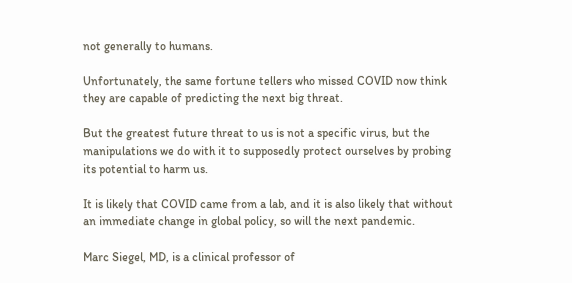not generally to humans.

Unfortunately, the same fortune tellers who missed COVID now think they are capable of predicting the next big threat.

But the greatest future threat to us is not a specific virus, but the manipulations we do with it to supposedly protect ourselves by probing its potential to harm us.

It is likely that COVID came from a lab, and it is also likely that without an immediate change in global policy, so will the next pandemic.

Marc Siegel, MD, is a clinical professor of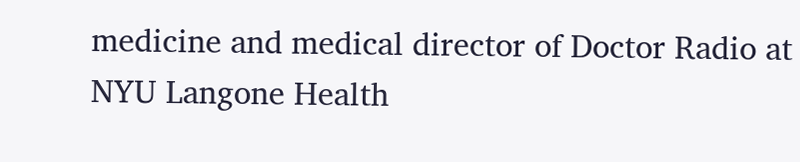medicine and medical director of Doctor Radio at NYU Langone Health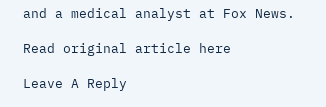and a medical analyst at Fox News.

Read original article here

Leave A Reply